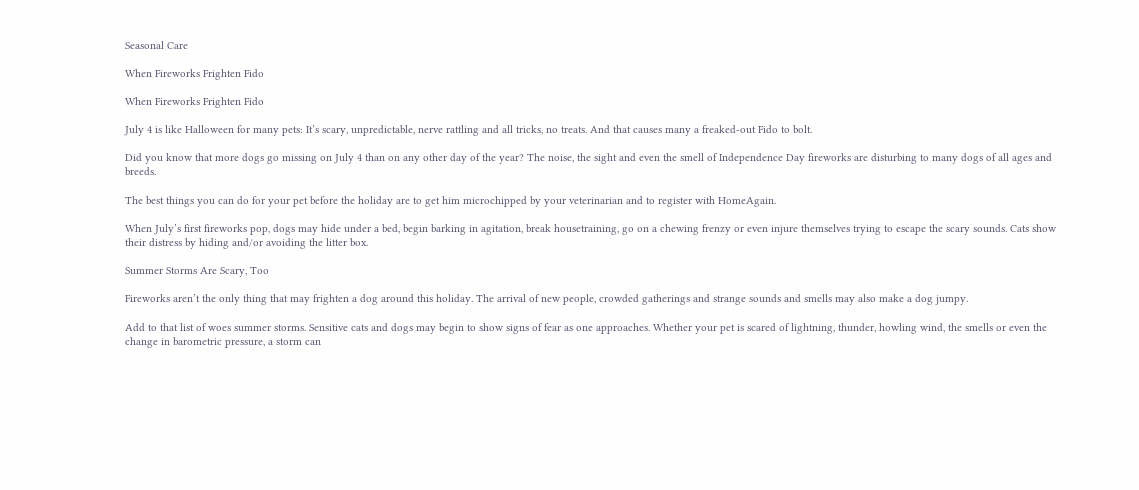Seasonal Care

When Fireworks Frighten Fido

When Fireworks Frighten Fido

July 4 is like Halloween for many pets: It’s scary, unpredictable, nerve rattling and all tricks, no treats. And that causes many a freaked-out Fido to bolt.

Did you know that more dogs go missing on July 4 than on any other day of the year? The noise, the sight and even the smell of Independence Day fireworks are disturbing to many dogs of all ages and breeds.

The best things you can do for your pet before the holiday are to get him microchipped by your veterinarian and to register with HomeAgain.

When July’s first fireworks pop, dogs may hide under a bed, begin barking in agitation, break housetraining, go on a chewing frenzy or even injure themselves trying to escape the scary sounds. Cats show their distress by hiding and/or avoiding the litter box.

Summer Storms Are Scary, Too

Fireworks aren’t the only thing that may frighten a dog around this holiday. The arrival of new people, crowded gatherings and strange sounds and smells may also make a dog jumpy.

Add to that list of woes summer storms. Sensitive cats and dogs may begin to show signs of fear as one approaches. Whether your pet is scared of lightning, thunder, howling wind, the smells or even the change in barometric pressure, a storm can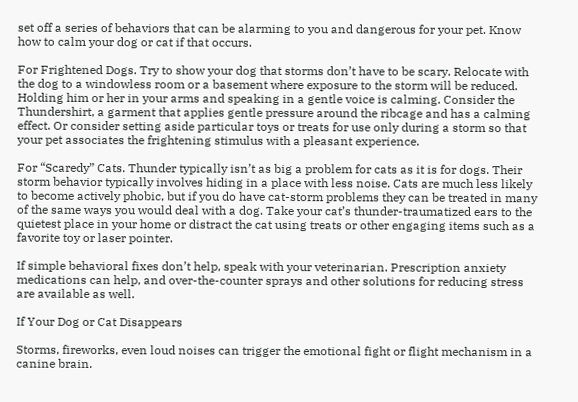set off a series of behaviors that can be alarming to you and dangerous for your pet. Know how to calm your dog or cat if that occurs.

For Frightened Dogs. Try to show your dog that storms don’t have to be scary. Relocate with the dog to a windowless room or a basement where exposure to the storm will be reduced. Holding him or her in your arms and speaking in a gentle voice is calming. Consider the Thundershirt, a garment that applies gentle pressure around the ribcage and has a calming effect. Or consider setting aside particular toys or treats for use only during a storm so that your pet associates the frightening stimulus with a pleasant experience.

For “Scaredy” Cats. Thunder typically isn’t as big a problem for cats as it is for dogs. Their storm behavior typically involves hiding in a place with less noise. Cats are much less likely to become actively phobic, but if you do have cat-storm problems they can be treated in many of the same ways you would deal with a dog. Take your cat’s thunder-traumatized ears to the quietest place in your home or distract the cat using treats or other engaging items such as a favorite toy or laser pointer.

If simple behavioral fixes don’t help, speak with your veterinarian. Prescription anxiety medications can help, and over-the-counter sprays and other solutions for reducing stress are available as well.

If Your Dog or Cat Disappears

Storms, fireworks, even loud noises can trigger the emotional fight or flight mechanism in a canine brain.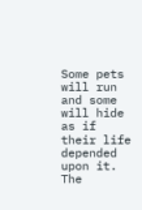Some pets will run and some will hide as if their life depended upon it. The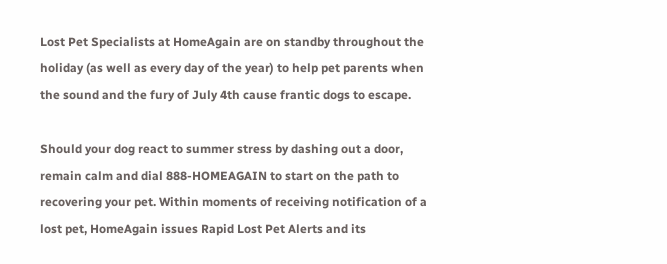Lost Pet Specialists at HomeAgain are on standby throughout the holiday (as well as every day of the year) to help pet parents when the sound and the fury of July 4th cause frantic dogs to escape.

Should your dog react to summer stress by dashing out a door, remain calm and dial 888-HOMEAGAIN to start on the path to recovering your pet. Within moments of receiving notification of a lost pet, HomeAgain issues Rapid Lost Pet Alerts and its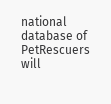national database of PetRescuers will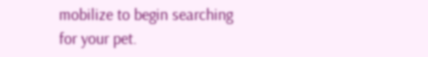mobilize to begin searching for your pet.